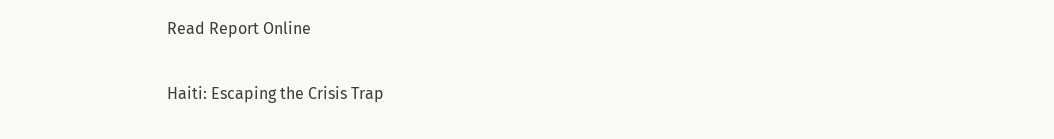Read Report Online

Haiti: Escaping the Crisis Trap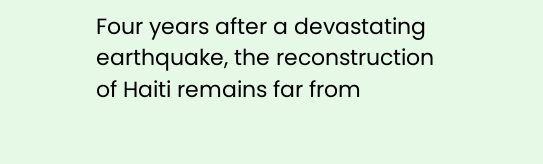Four years after a devastating earthquake, the reconstruction of Haiti remains far from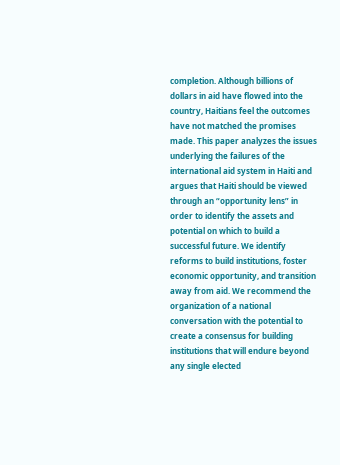completion. Although billions of dollars in aid have flowed into the country, Haitians feel the outcomes have not matched the promises made. This paper analyzes the issues underlying the failures of the international aid system in Haiti and argues that Haiti should be viewed through an “opportunity lens” in order to identify the assets and potential on which to build a successful future. We identify reforms to build institutions, foster economic opportunity, and transition away from aid. We recommend the organization of a national conversation with the potential to create a consensus for building institutions that will endure beyond any single elected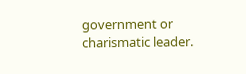government or charismatic leader.